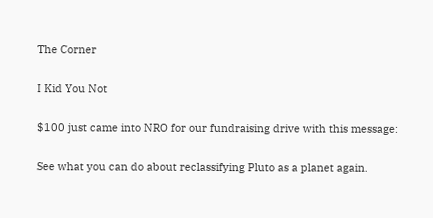The Corner

I Kid You Not

$100 just came into NRO for our fundraising drive with this message:

See what you can do about reclassifying Pluto as a planet again.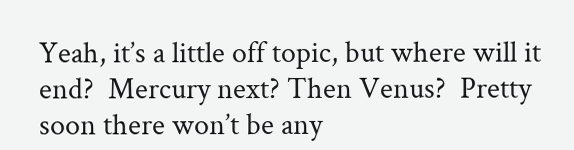Yeah, it’s a little off topic, but where will it end?  Mercury next? Then Venus?  Pretty soon there won’t be any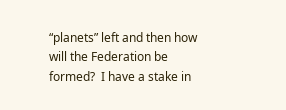“planets” left and then how will the Federation be formed?  I have a stake in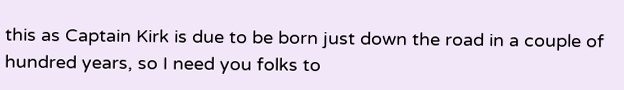this as Captain Kirk is due to be born just down the road in a couple of hundred years, so I need you folks to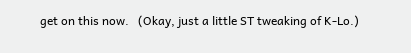get on this now.   (Okay, just a little ST tweaking of K-Lo.)